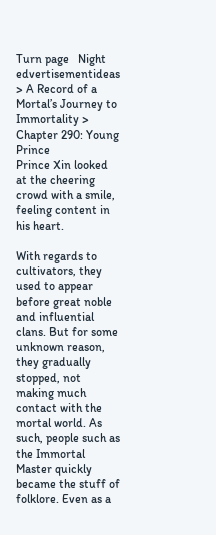Turn page   Night
edvertisementideas > A Record of a Mortal’s Journey to Immortality > Chapter 290: Young Prince
Prince Xin looked at the cheering crowd with a smile, feeling content in his heart.

With regards to cultivators, they used to appear before great noble and influential clans. But for some unknown reason, they gradually stopped, not making much contact with the mortal world. As such, people such as the Immortal Master quickly became the stuff of folklore. Even as a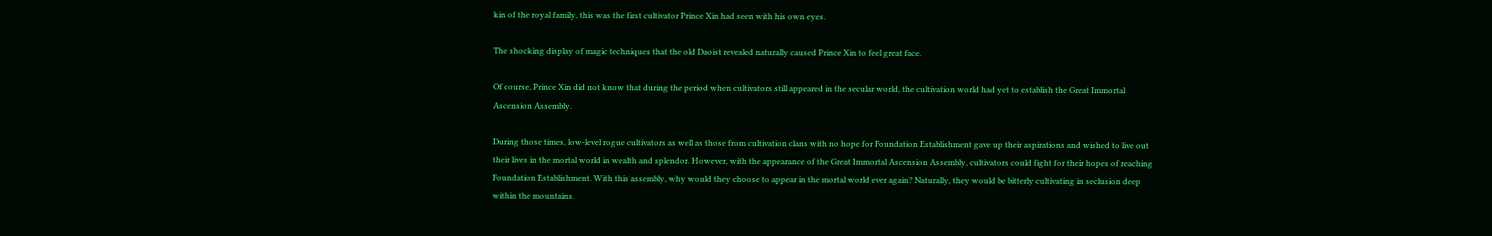kin of the royal family, this was the first cultivator Prince Xin had seen with his own eyes.

The shocking display of magic techniques that the old Daoist revealed naturally caused Prince Xin to feel great face.

Of course, Prince Xin did not know that during the period when cultivators still appeared in the secular world, the cultivation world had yet to establish the Great Immortal Ascension Assembly.

During those times, low-level rogue cultivators as well as those from cultivation clans with no hope for Foundation Establishment gave up their aspirations and wished to live out their lives in the mortal world in wealth and splendor. However, with the appearance of the Great Immortal Ascension Assembly, cultivators could fight for their hopes of reaching Foundation Establishment. With this assembly, why would they choose to appear in the mortal world ever again? Naturally, they would be bitterly cultivating in seclusion deep within the mountains.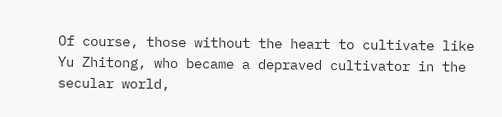Of course, those without the heart to cultivate like Yu Zhitong, who became a depraved cultivator in the secular world,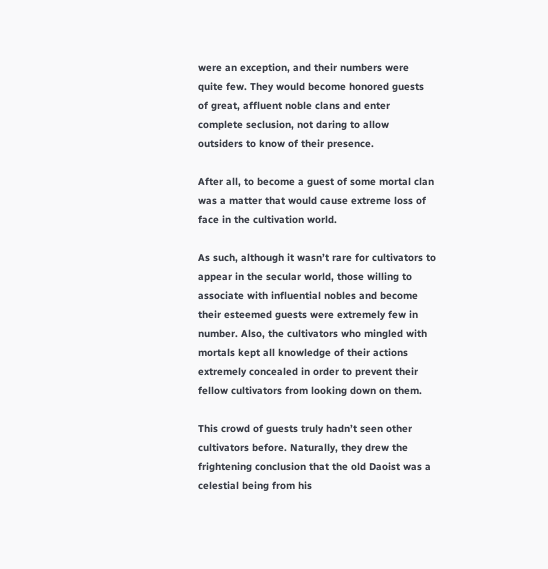were an exception, and their numbers were quite few. They would become honored guests of great, affluent noble clans and enter complete seclusion, not daring to allow outsiders to know of their presence.

After all, to become a guest of some mortal clan was a matter that would cause extreme loss of face in the cultivation world.

As such, although it wasn’t rare for cultivators to appear in the secular world, those willing to associate with influential nobles and become their esteemed guests were extremely few in number. Also, the cultivators who mingled with mortals kept all knowledge of their actions extremely concealed in order to prevent their fellow cultivators from looking down on them.

This crowd of guests truly hadn’t seen other cultivators before. Naturally, they drew the frightening conclusion that the old Daoist was a celestial being from his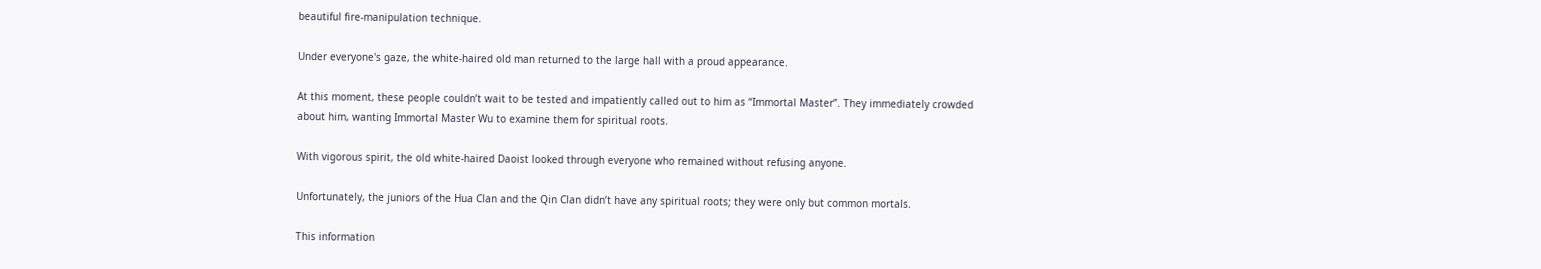beautiful fire-manipulation technique.

Under everyone's gaze, the white-haired old man returned to the large hall with a proud appearance.

At this moment, these people couldn’t wait to be tested and impatiently called out to him as “Immortal Master”. They immediately crowded about him, wanting Immortal Master Wu to examine them for spiritual roots.

With vigorous spirit, the old white-haired Daoist looked through everyone who remained without refusing anyone.

Unfortunately, the juniors of the Hua Clan and the Qin Clan didn’t have any spiritual roots; they were only but common mortals.

This information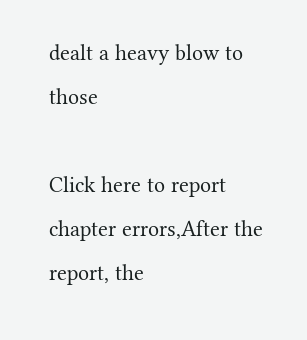dealt a heavy blow to those

Click here to report chapter errors,After the report, the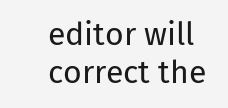editor will correct the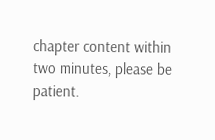chapter content within two minutes, please be patient.